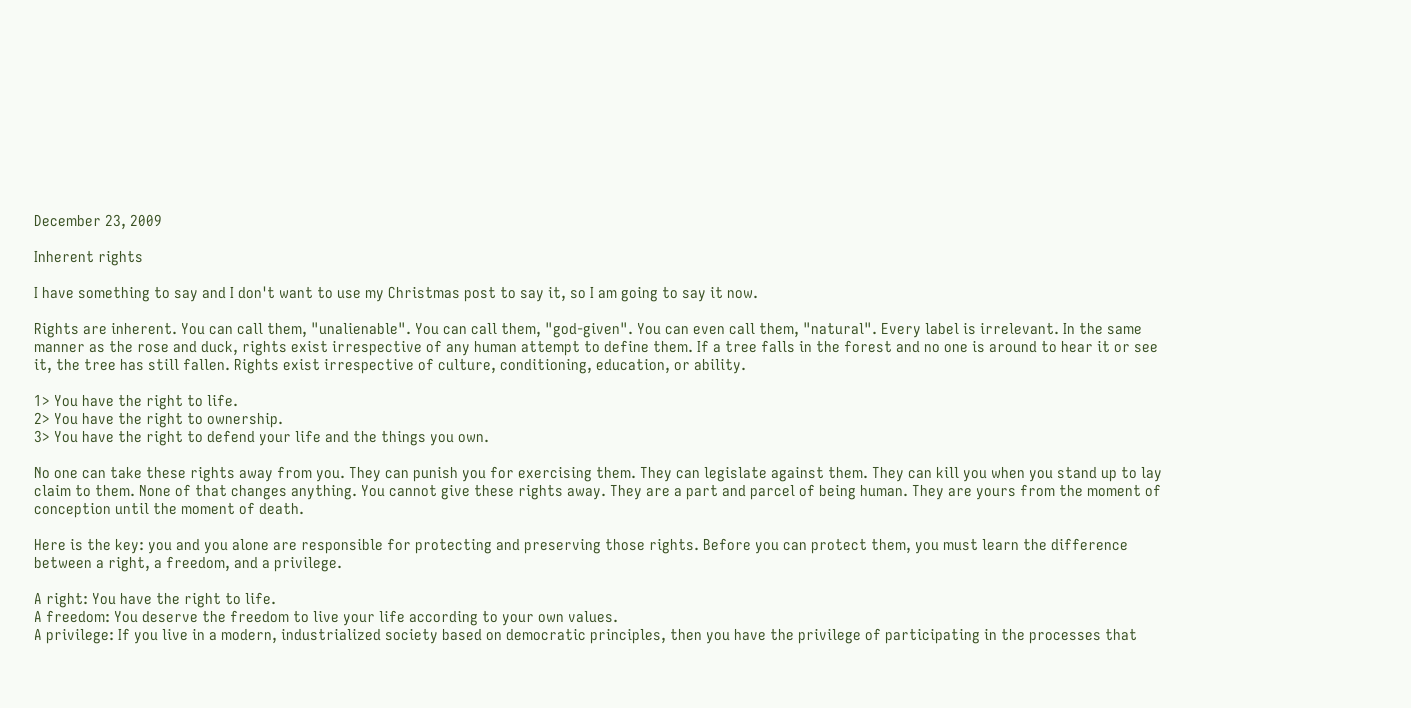December 23, 2009

Inherent rights

I have something to say and I don't want to use my Christmas post to say it, so I am going to say it now.

Rights are inherent. You can call them, "unalienable". You can call them, "god-given". You can even call them, "natural". Every label is irrelevant. In the same manner as the rose and duck, rights exist irrespective of any human attempt to define them. If a tree falls in the forest and no one is around to hear it or see it, the tree has still fallen. Rights exist irrespective of culture, conditioning, education, or ability.

1> You have the right to life.
2> You have the right to ownership.
3> You have the right to defend your life and the things you own.

No one can take these rights away from you. They can punish you for exercising them. They can legislate against them. They can kill you when you stand up to lay claim to them. None of that changes anything. You cannot give these rights away. They are a part and parcel of being human. They are yours from the moment of conception until the moment of death.

Here is the key: you and you alone are responsible for protecting and preserving those rights. Before you can protect them, you must learn the difference between a right, a freedom, and a privilege.

A right: You have the right to life.
A freedom: You deserve the freedom to live your life according to your own values.
A privilege: If you live in a modern, industrialized society based on democratic principles, then you have the privilege of participating in the processes that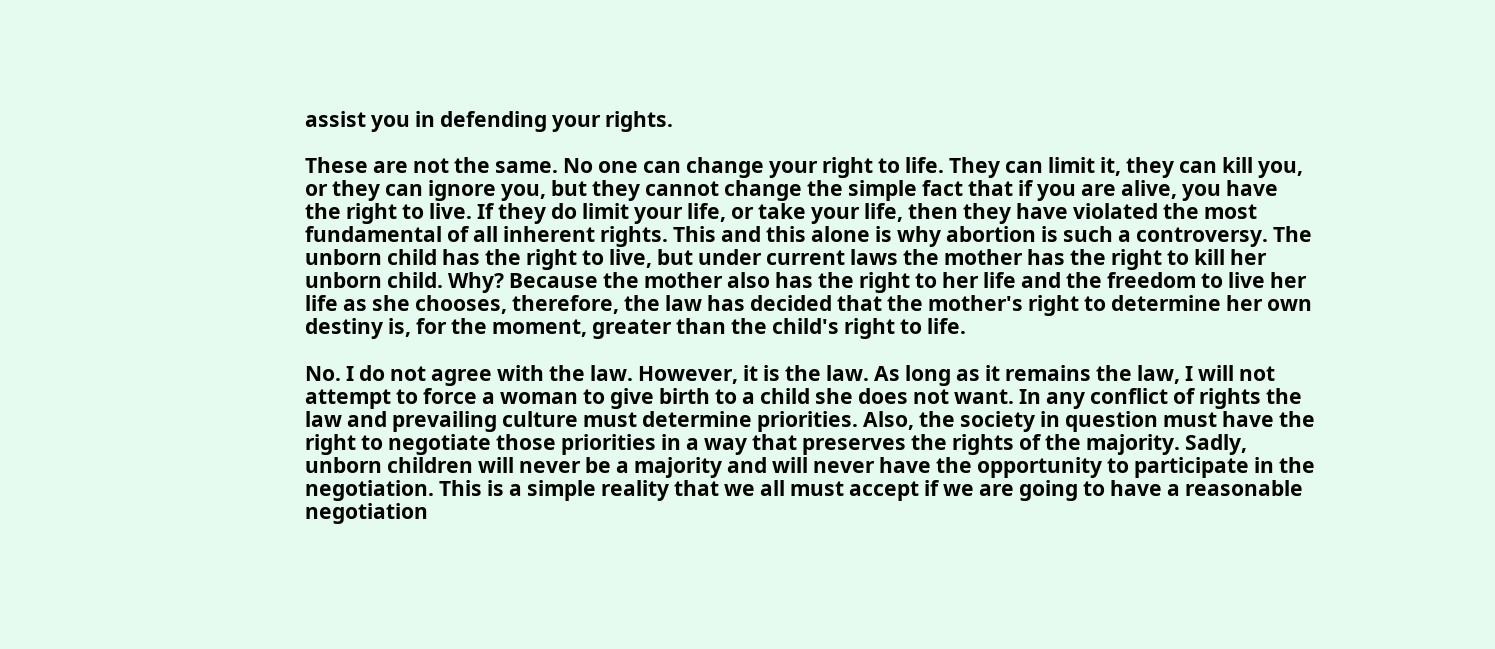assist you in defending your rights.

These are not the same. No one can change your right to life. They can limit it, they can kill you, or they can ignore you, but they cannot change the simple fact that if you are alive, you have the right to live. If they do limit your life, or take your life, then they have violated the most fundamental of all inherent rights. This and this alone is why abortion is such a controversy. The unborn child has the right to live, but under current laws the mother has the right to kill her unborn child. Why? Because the mother also has the right to her life and the freedom to live her life as she chooses, therefore, the law has decided that the mother's right to determine her own destiny is, for the moment, greater than the child's right to life.

No. I do not agree with the law. However, it is the law. As long as it remains the law, I will not attempt to force a woman to give birth to a child she does not want. In any conflict of rights the law and prevailing culture must determine priorities. Also, the society in question must have the right to negotiate those priorities in a way that preserves the rights of the majority. Sadly, unborn children will never be a majority and will never have the opportunity to participate in the negotiation. This is a simple reality that we all must accept if we are going to have a reasonable negotiation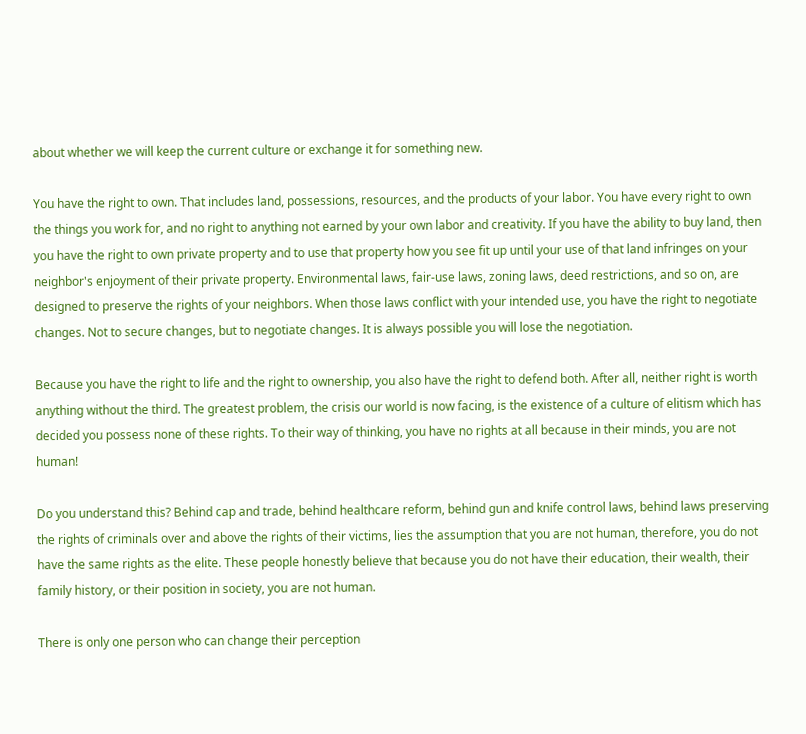about whether we will keep the current culture or exchange it for something new.

You have the right to own. That includes land, possessions, resources, and the products of your labor. You have every right to own the things you work for, and no right to anything not earned by your own labor and creativity. If you have the ability to buy land, then you have the right to own private property and to use that property how you see fit up until your use of that land infringes on your neighbor's enjoyment of their private property. Environmental laws, fair-use laws, zoning laws, deed restrictions, and so on, are designed to preserve the rights of your neighbors. When those laws conflict with your intended use, you have the right to negotiate changes. Not to secure changes, but to negotiate changes. It is always possible you will lose the negotiation.

Because you have the right to life and the right to ownership, you also have the right to defend both. After all, neither right is worth anything without the third. The greatest problem, the crisis our world is now facing, is the existence of a culture of elitism which has decided you possess none of these rights. To their way of thinking, you have no rights at all because in their minds, you are not human!

Do you understand this? Behind cap and trade, behind healthcare reform, behind gun and knife control laws, behind laws preserving the rights of criminals over and above the rights of their victims, lies the assumption that you are not human, therefore, you do not have the same rights as the elite. These people honestly believe that because you do not have their education, their wealth, their family history, or their position in society, you are not human.

There is only one person who can change their perception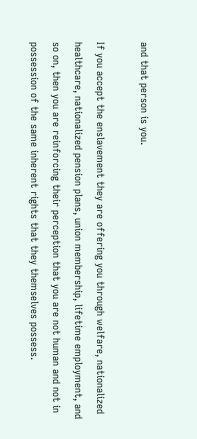and that person is you.

If you accept the enslavement they are offering you through welfare, nationalized healthcare, nationalized pension plans, union membership, lifetime employment, and so on, then you are reinforcing their perception that you are not human and not in possession of the same inherent rights that they themselves possess.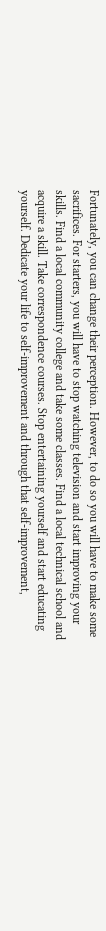Fortunately, you can change their perception. However, to do so you will have to make some sacrifices. For starters, you will have to stop watching television and start improving your skills. Find a local community college and take some classes. Find a local technical school and acquire a skill. Take correspondence courses. Stop entertaining yourself and start educating yourself. Dedicate your life to self-improvement and through that self-improvement,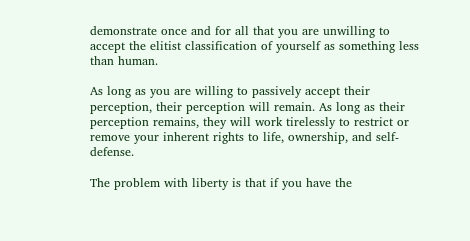demonstrate once and for all that you are unwilling to accept the elitist classification of yourself as something less than human.

As long as you are willing to passively accept their perception, their perception will remain. As long as their perception remains, they will work tirelessly to restrict or remove your inherent rights to life, ownership, and self-defense.

The problem with liberty is that if you have the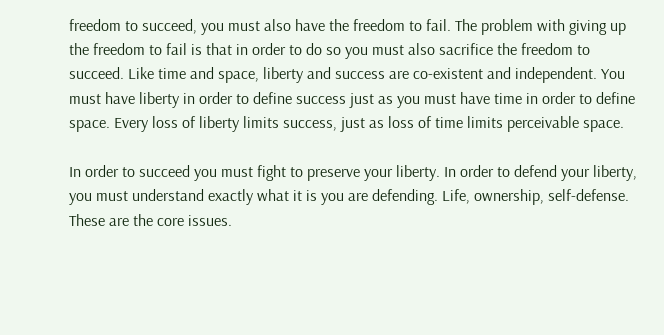freedom to succeed, you must also have the freedom to fail. The problem with giving up the freedom to fail is that in order to do so you must also sacrifice the freedom to succeed. Like time and space, liberty and success are co-existent and independent. You must have liberty in order to define success just as you must have time in order to define space. Every loss of liberty limits success, just as loss of time limits perceivable space.

In order to succeed you must fight to preserve your liberty. In order to defend your liberty, you must understand exactly what it is you are defending. Life, ownership, self-defense. These are the core issues.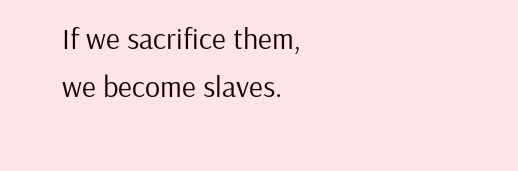If we sacrifice them, we become slaves.